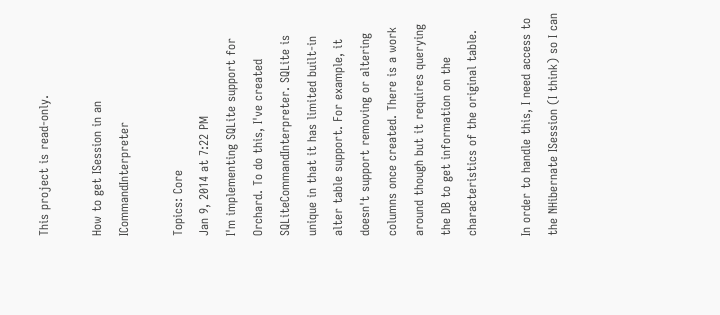This project is read-only.

How to get ISession in an ICommandInterpreter

Topics: Core
Jan 9, 2014 at 7:22 PM
I'm implementing SQLite support for Orchard. To do this, I've created SQLiteCommandInterpreter. SQLite is unique in that it has limited built-in alter table support. For example, it doesn't support removing or altering columns once created. There is a work around though but it requires querying the DB to get information on the characteristics of the original table.

In order to handle this, I need access to the NHibernate ISession (I think) so I can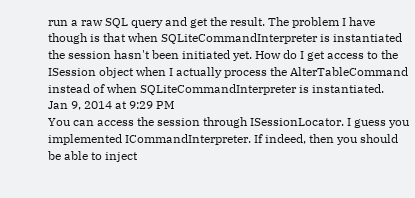run a raw SQL query and get the result. The problem I have though is that when SQLiteCommandInterpreter is instantiated the session hasn't been initiated yet. How do I get access to the ISession object when I actually process the AlterTableCommand instead of when SQLiteCommandInterpreter is instantiated.
Jan 9, 2014 at 9:29 PM
You can access the session through ISessionLocator. I guess you implemented ICommandInterpreter. If indeed, then you should be able to inject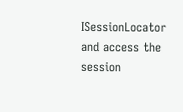ISessionLocator and access the session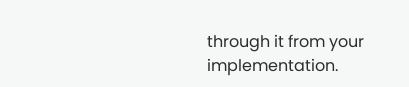through it from your implementation.